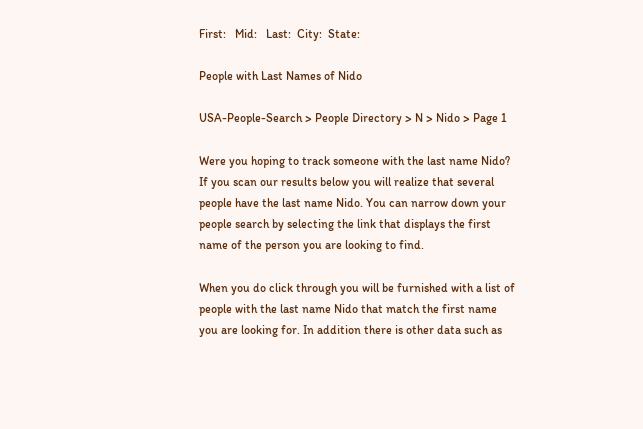First:   Mid:   Last:  City:  State:

People with Last Names of Nido

USA-People-Search > People Directory > N > Nido > Page 1

Were you hoping to track someone with the last name Nido? If you scan our results below you will realize that several people have the last name Nido. You can narrow down your people search by selecting the link that displays the first name of the person you are looking to find.

When you do click through you will be furnished with a list of people with the last name Nido that match the first name you are looking for. In addition there is other data such as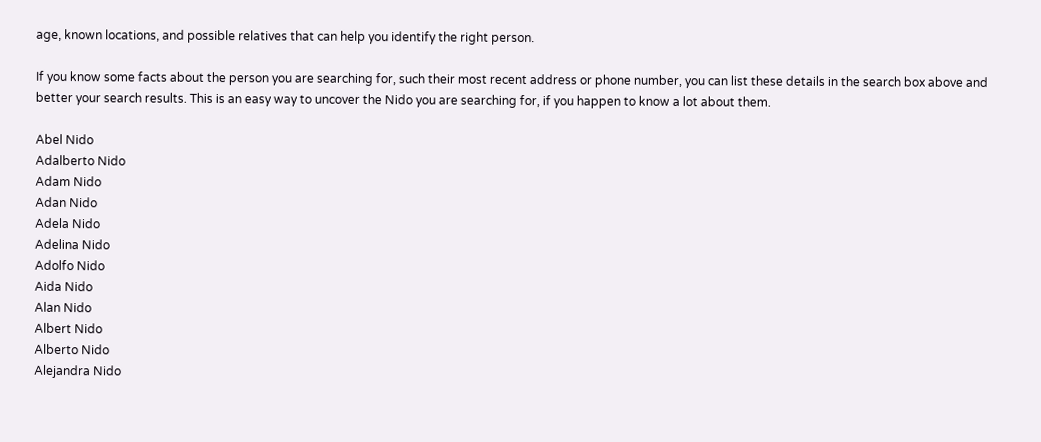age, known locations, and possible relatives that can help you identify the right person.

If you know some facts about the person you are searching for, such their most recent address or phone number, you can list these details in the search box above and better your search results. This is an easy way to uncover the Nido you are searching for, if you happen to know a lot about them.

Abel Nido
Adalberto Nido
Adam Nido
Adan Nido
Adela Nido
Adelina Nido
Adolfo Nido
Aida Nido
Alan Nido
Albert Nido
Alberto Nido
Alejandra Nido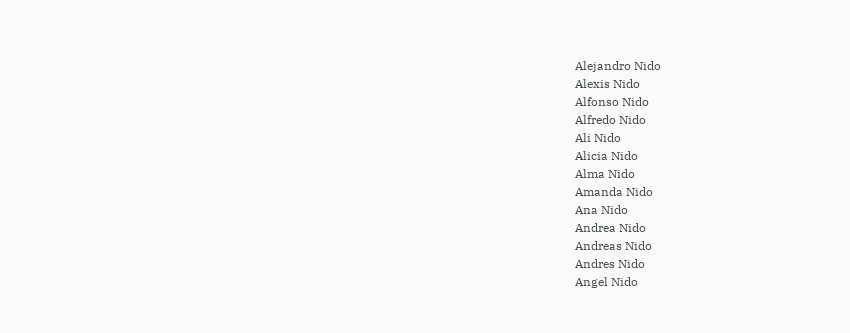Alejandro Nido
Alexis Nido
Alfonso Nido
Alfredo Nido
Ali Nido
Alicia Nido
Alma Nido
Amanda Nido
Ana Nido
Andrea Nido
Andreas Nido
Andres Nido
Angel Nido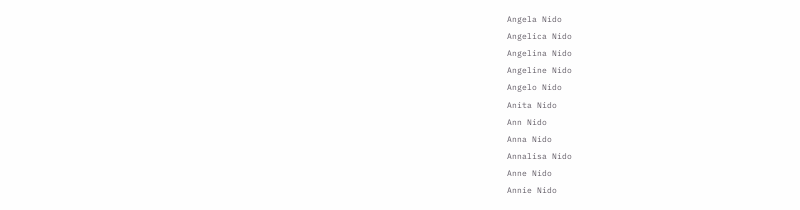Angela Nido
Angelica Nido
Angelina Nido
Angeline Nido
Angelo Nido
Anita Nido
Ann Nido
Anna Nido
Annalisa Nido
Anne Nido
Annie Nido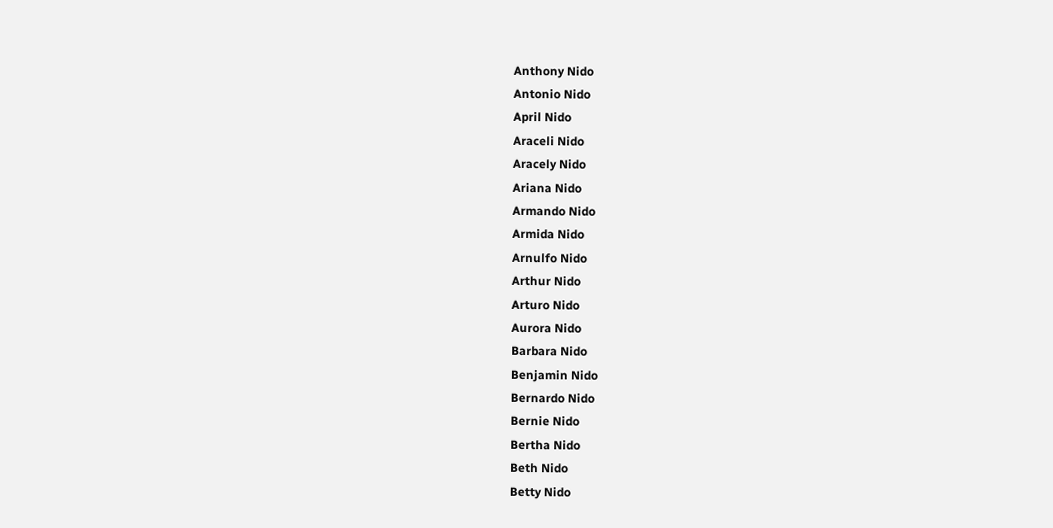Anthony Nido
Antonio Nido
April Nido
Araceli Nido
Aracely Nido
Ariana Nido
Armando Nido
Armida Nido
Arnulfo Nido
Arthur Nido
Arturo Nido
Aurora Nido
Barbara Nido
Benjamin Nido
Bernardo Nido
Bernie Nido
Bertha Nido
Beth Nido
Betty Nido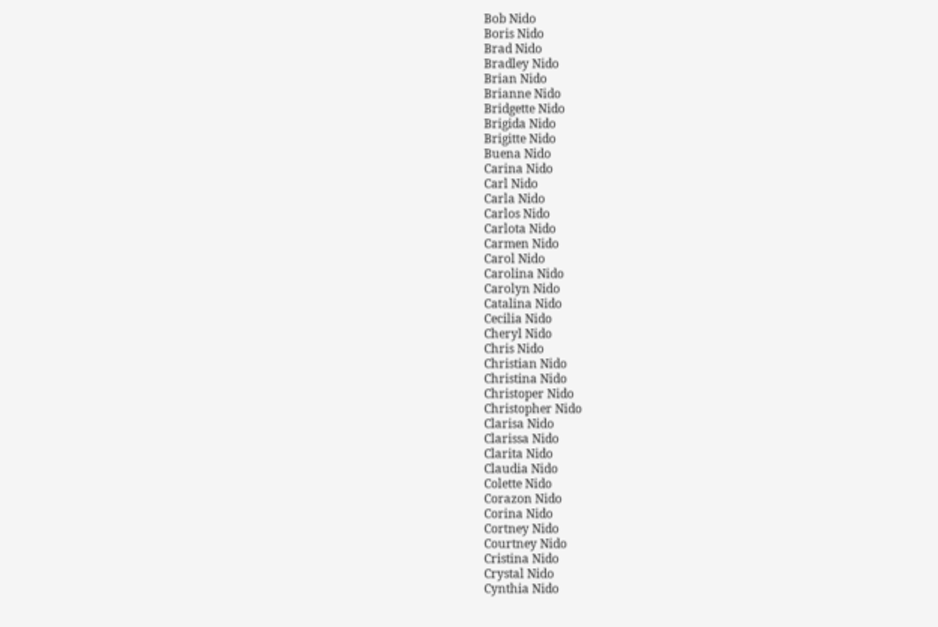Bob Nido
Boris Nido
Brad Nido
Bradley Nido
Brian Nido
Brianne Nido
Bridgette Nido
Brigida Nido
Brigitte Nido
Buena Nido
Carina Nido
Carl Nido
Carla Nido
Carlos Nido
Carlota Nido
Carmen Nido
Carol Nido
Carolina Nido
Carolyn Nido
Catalina Nido
Cecilia Nido
Cheryl Nido
Chris Nido
Christian Nido
Christina Nido
Christoper Nido
Christopher Nido
Clarisa Nido
Clarissa Nido
Clarita Nido
Claudia Nido
Colette Nido
Corazon Nido
Corina Nido
Cortney Nido
Courtney Nido
Cristina Nido
Crystal Nido
Cynthia Nido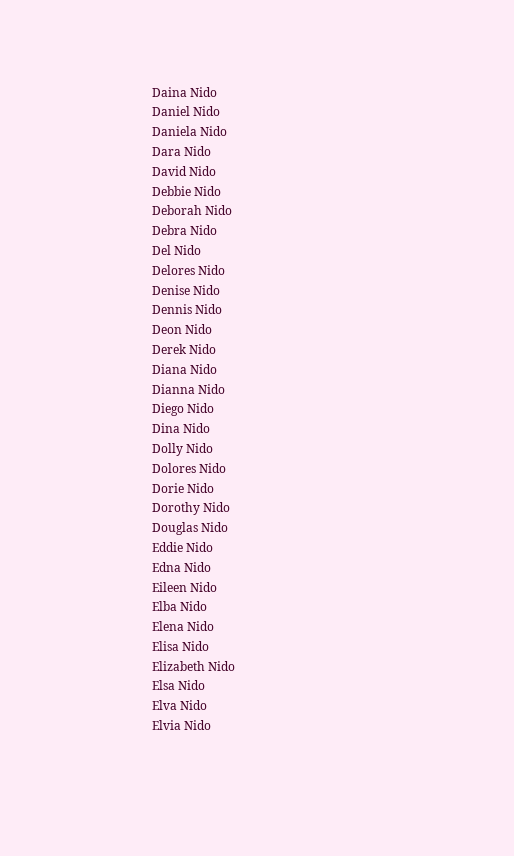Daina Nido
Daniel Nido
Daniela Nido
Dara Nido
David Nido
Debbie Nido
Deborah Nido
Debra Nido
Del Nido
Delores Nido
Denise Nido
Dennis Nido
Deon Nido
Derek Nido
Diana Nido
Dianna Nido
Diego Nido
Dina Nido
Dolly Nido
Dolores Nido
Dorie Nido
Dorothy Nido
Douglas Nido
Eddie Nido
Edna Nido
Eileen Nido
Elba Nido
Elena Nido
Elisa Nido
Elizabeth Nido
Elsa Nido
Elva Nido
Elvia Nido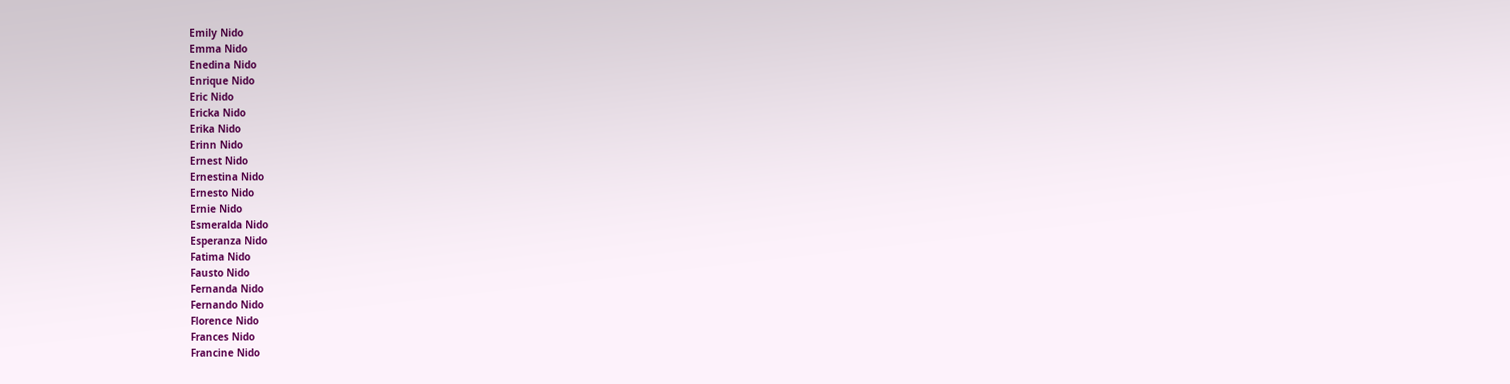Emily Nido
Emma Nido
Enedina Nido
Enrique Nido
Eric Nido
Ericka Nido
Erika Nido
Erinn Nido
Ernest Nido
Ernestina Nido
Ernesto Nido
Ernie Nido
Esmeralda Nido
Esperanza Nido
Fatima Nido
Fausto Nido
Fernanda Nido
Fernando Nido
Florence Nido
Frances Nido
Francine Nido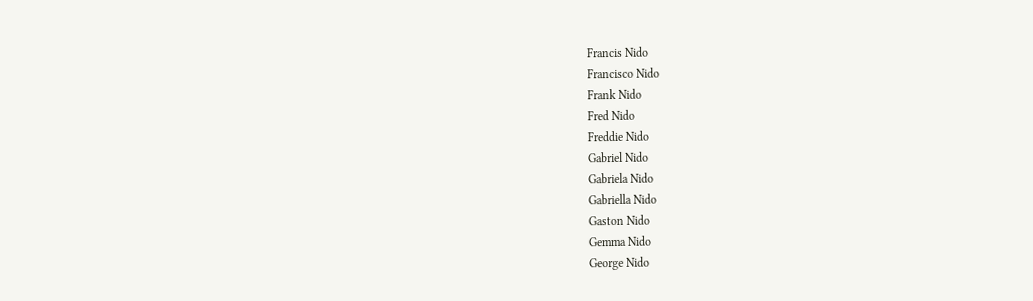Francis Nido
Francisco Nido
Frank Nido
Fred Nido
Freddie Nido
Gabriel Nido
Gabriela Nido
Gabriella Nido
Gaston Nido
Gemma Nido
George Nido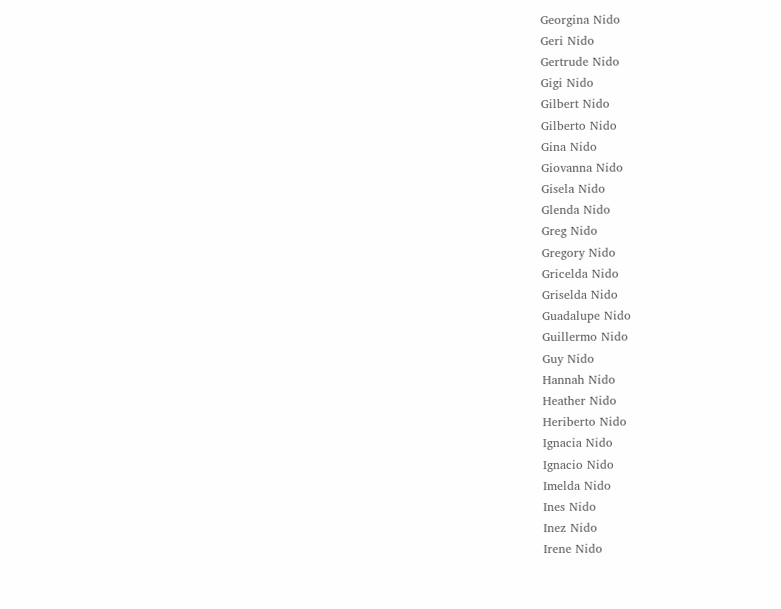Georgina Nido
Geri Nido
Gertrude Nido
Gigi Nido
Gilbert Nido
Gilberto Nido
Gina Nido
Giovanna Nido
Gisela Nido
Glenda Nido
Greg Nido
Gregory Nido
Gricelda Nido
Griselda Nido
Guadalupe Nido
Guillermo Nido
Guy Nido
Hannah Nido
Heather Nido
Heriberto Nido
Ignacia Nido
Ignacio Nido
Imelda Nido
Ines Nido
Inez Nido
Irene Nido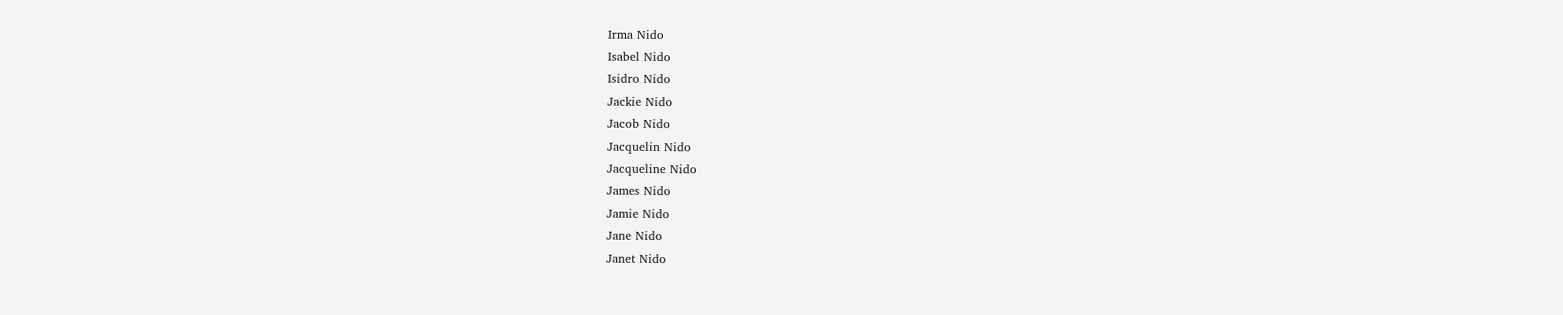Irma Nido
Isabel Nido
Isidro Nido
Jackie Nido
Jacob Nido
Jacquelin Nido
Jacqueline Nido
James Nido
Jamie Nido
Jane Nido
Janet Nido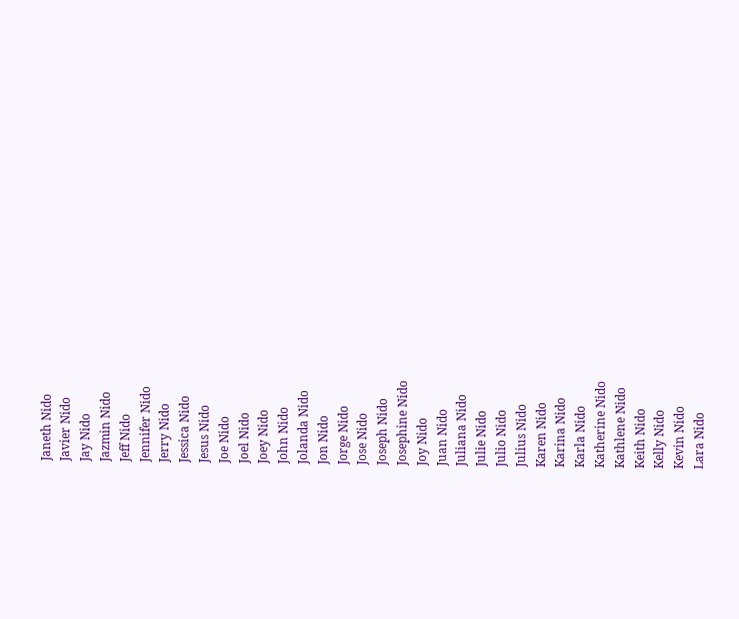Janeth Nido
Javier Nido
Jay Nido
Jazmin Nido
Jeff Nido
Jennifer Nido
Jerry Nido
Jessica Nido
Jesus Nido
Joe Nido
Joel Nido
Joey Nido
John Nido
Jolanda Nido
Jon Nido
Jorge Nido
Jose Nido
Joseph Nido
Josephine Nido
Joy Nido
Juan Nido
Juliana Nido
Julie Nido
Julio Nido
Julius Nido
Karen Nido
Karina Nido
Karla Nido
Katherine Nido
Kathlene Nido
Keith Nido
Kelly Nido
Kevin Nido
Lara Nido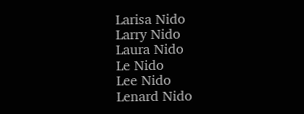Larisa Nido
Larry Nido
Laura Nido
Le Nido
Lee Nido
Lenard Nido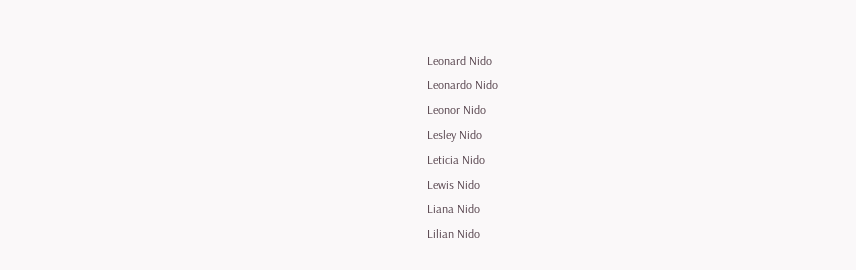Leonard Nido
Leonardo Nido
Leonor Nido
Lesley Nido
Leticia Nido
Lewis Nido
Liana Nido
Lilian Nido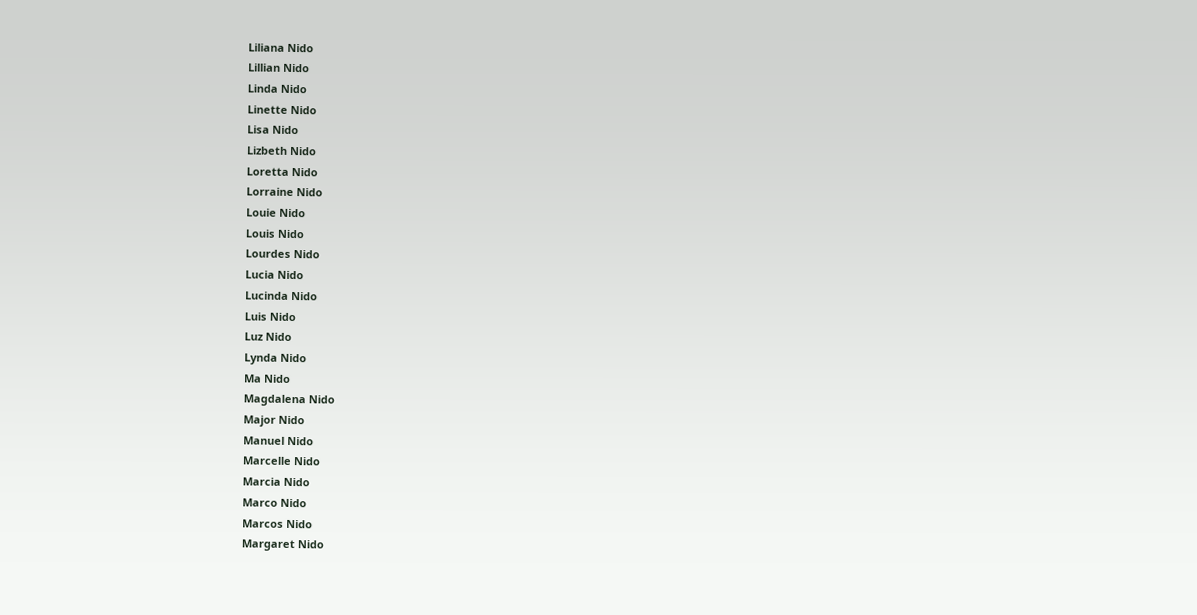Liliana Nido
Lillian Nido
Linda Nido
Linette Nido
Lisa Nido
Lizbeth Nido
Loretta Nido
Lorraine Nido
Louie Nido
Louis Nido
Lourdes Nido
Lucia Nido
Lucinda Nido
Luis Nido
Luz Nido
Lynda Nido
Ma Nido
Magdalena Nido
Major Nido
Manuel Nido
Marcelle Nido
Marcia Nido
Marco Nido
Marcos Nido
Margaret Nido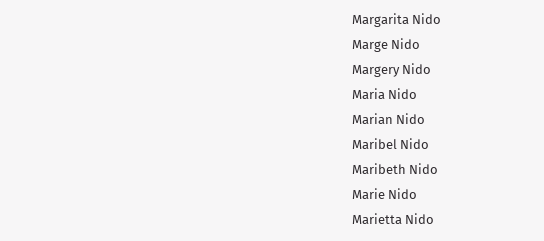Margarita Nido
Marge Nido
Margery Nido
Maria Nido
Marian Nido
Maribel Nido
Maribeth Nido
Marie Nido
Marietta Nido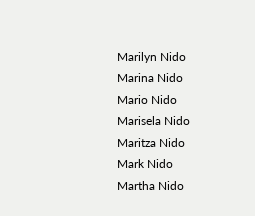Marilyn Nido
Marina Nido
Mario Nido
Marisela Nido
Maritza Nido
Mark Nido
Martha Nido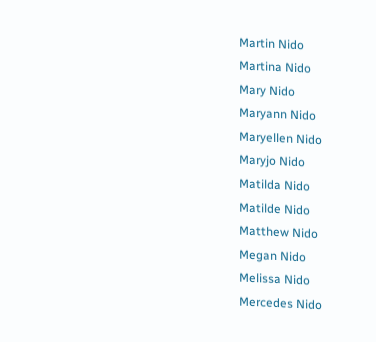Martin Nido
Martina Nido
Mary Nido
Maryann Nido
Maryellen Nido
Maryjo Nido
Matilda Nido
Matilde Nido
Matthew Nido
Megan Nido
Melissa Nido
Mercedes Nido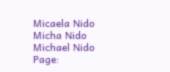Micaela Nido
Micha Nido
Michael Nido
Page: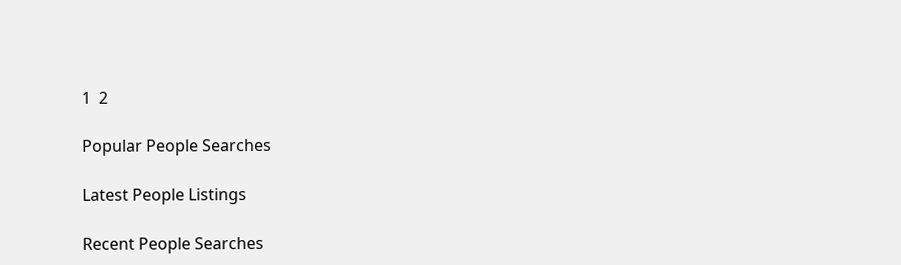1  2

Popular People Searches

Latest People Listings

Recent People Searches